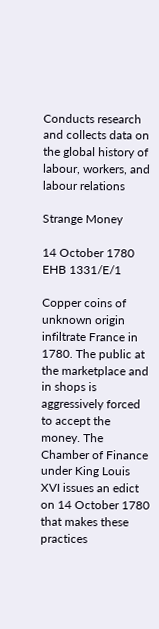Conducts research and collects data on the global history of labour, workers, and labour relations

Strange Money

14 October 1780
EHB 1331/E/1

Copper coins of unknown origin infiltrate France in 1780. The public at the marketplace and in shops is aggressively forced to accept the money. The Chamber of Finance under King Louis XVI issues an edict on 14 October 1780 that makes these practices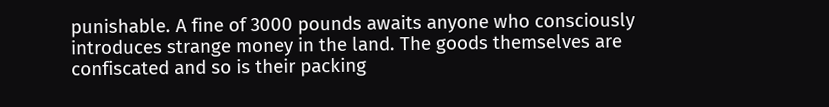punishable. A fine of 3000 pounds awaits anyone who consciously introduces strange money in the land. The goods themselves are confiscated and so is their packing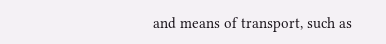and means of transport, such as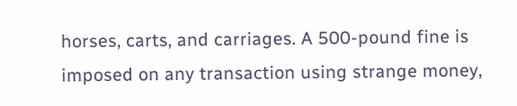horses, carts, and carriages. A 500-pound fine is imposed on any transaction using strange money,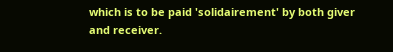which is to be paid 'solidairement' by both giver and receiver.